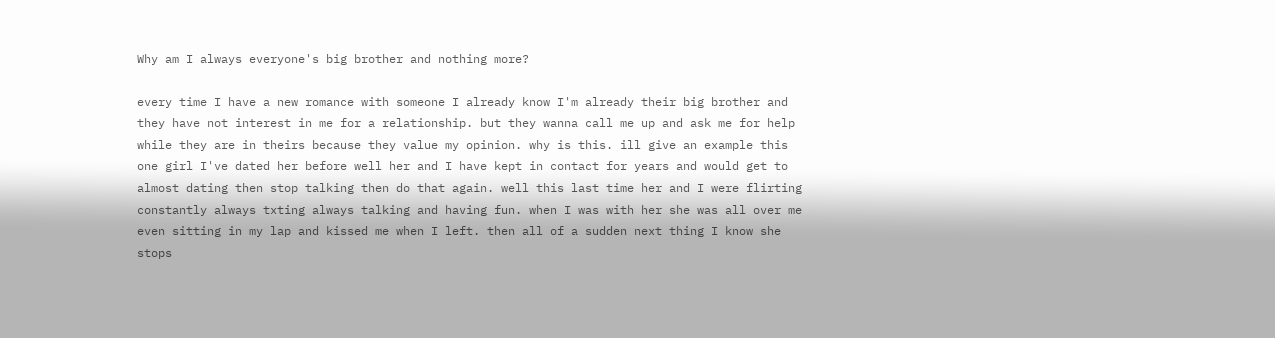Why am I always everyone's big brother and nothing more?

every time I have a new romance with someone I already know I'm already their big brother and they have not interest in me for a relationship. but they wanna call me up and ask me for help while they are in theirs because they value my opinion. why is this. ill give an example this one girl I've dated her before well her and I have kept in contact for years and would get to almost dating then stop talking then do that again. well this last time her and I were flirting constantly always txting always talking and having fun. when I was with her she was all over me even sitting in my lap and kissed me when I left. then all of a sudden next thing I know she stops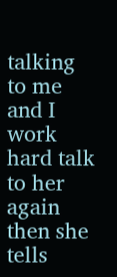talking to me and I work hard talk to her again then she tells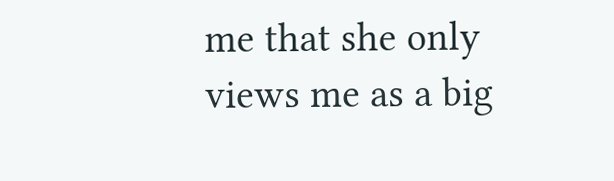me that she only views me as a big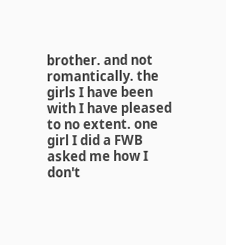brother. and not romantically. the girls I have been with I have pleased to no extent. one girl I did a FWB asked me how I don't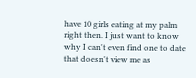have 10 girls eating at my palm right then. I just want to know why I can't even find one to date that doesn't view me as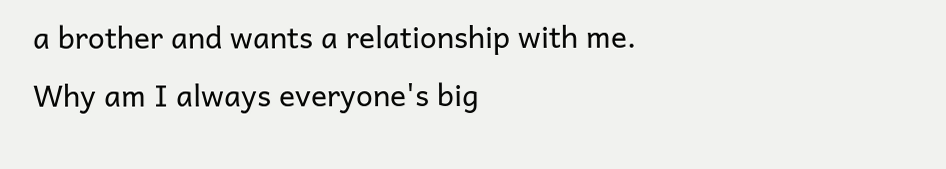a brother and wants a relationship with me.
Why am I always everyone's big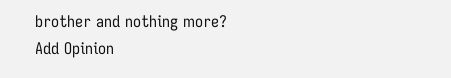brother and nothing more?
Add Opinion